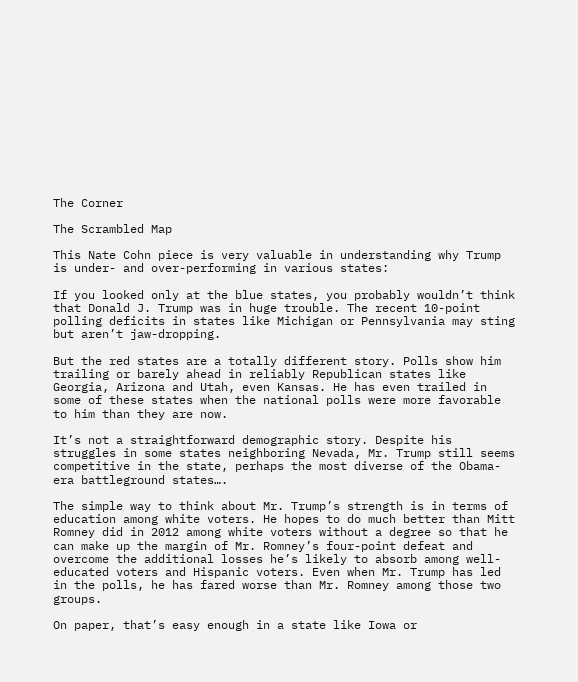The Corner

The Scrambled Map

This Nate Cohn piece is very valuable in understanding why Trump is under- and over-performing in various states:

If you looked only at the blue states, you probably wouldn’t think that Donald J. Trump was in huge trouble. The recent 10-point polling deficits in states like Michigan or Pennsylvania may sting but aren’t jaw-dropping.

But the red states are a totally different story. Polls show him trailing or barely ahead in reliably Republican states like Georgia, Arizona and Utah, even Kansas. He has even trailed in some of these states when the national polls were more favorable to him than they are now.

It’s not a straightforward demographic story. Despite his struggles in some states neighboring Nevada, Mr. Trump still seems competitive in the state, perhaps the most diverse of the Obama-era battleground states….

The simple way to think about Mr. Trump’s strength is in terms of education among white voters. He hopes to do much better than Mitt Romney did in 2012 among white voters without a degree so that he can make up the margin of Mr. Romney’s four-point defeat and overcome the additional losses he’s likely to absorb among well-educated voters and Hispanic voters. Even when Mr. Trump has led in the polls, he has fared worse than Mr. Romney among those two groups.

On paper, that’s easy enough in a state like Iowa or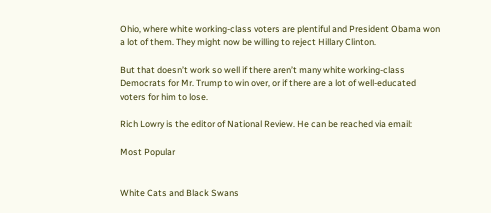Ohio, where white working-class voters are plentiful and President Obama won a lot of them. They might now be willing to reject Hillary Clinton.

But that doesn’t work so well if there aren’t many white working-class Democrats for Mr. Trump to win over, or if there are a lot of well-educated voters for him to lose.

Rich Lowry is the editor of National Review. He can be reached via email:

Most Popular


White Cats and Black Swans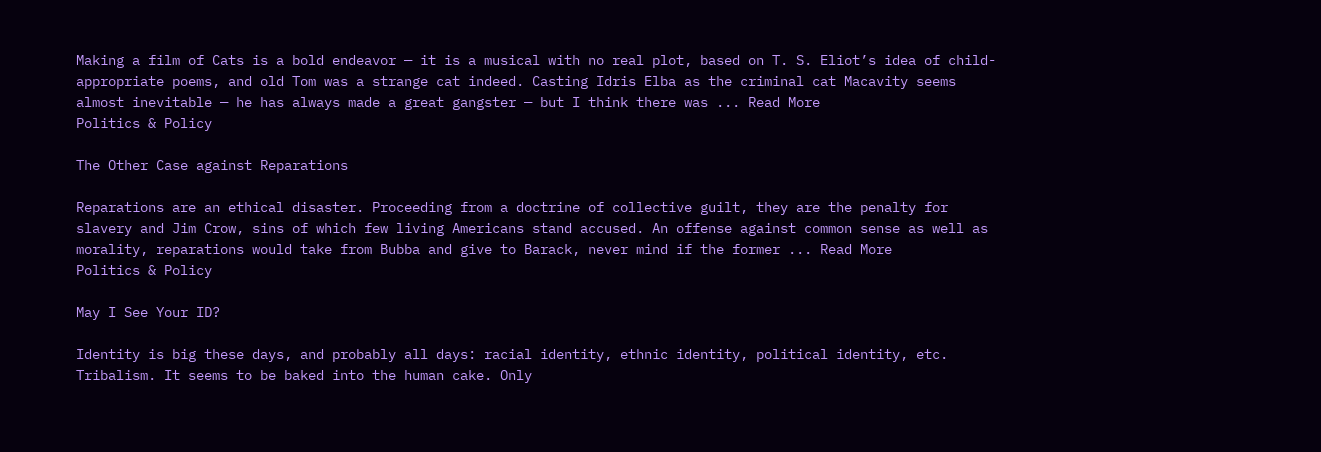Making a film of Cats is a bold endeavor — it is a musical with no real plot, based on T. S. Eliot’s idea of child-appropriate poems, and old Tom was a strange cat indeed. Casting Idris Elba as the criminal cat Macavity seems almost inevitable — he has always made a great gangster — but I think there was ... Read More
Politics & Policy

The Other Case against Reparations

Reparations are an ethical disaster. Proceeding from a doctrine of collective guilt, they are the penalty for slavery and Jim Crow, sins of which few living Americans stand accused. An offense against common sense as well as morality, reparations would take from Bubba and give to Barack, never mind if the former ... Read More
Politics & Policy

May I See Your ID?

Identity is big these days, and probably all days: racial identity, ethnic identity, political identity, etc. Tribalism. It seems to be baked into the human cake. Only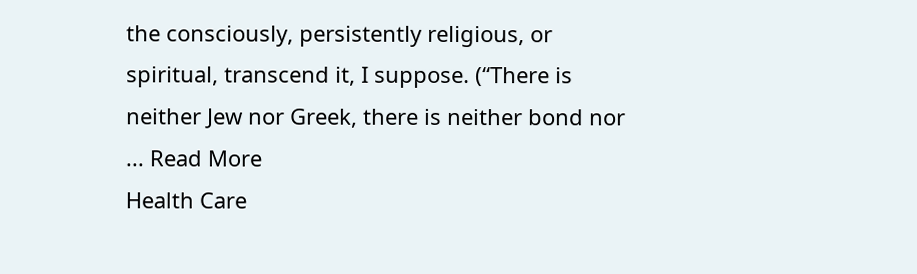the consciously, persistently religious, or spiritual, transcend it, I suppose. (“There is neither Jew nor Greek, there is neither bond nor ... Read More
Health Care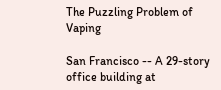The Puzzling Problem of Vaping

San Francisco -- A 29-story office building at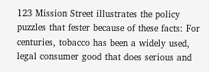123 Mission Street illustrates the policy puzzles that fester because of these facts: For centuries, tobacco has been a widely used, legal consumer good that does serious and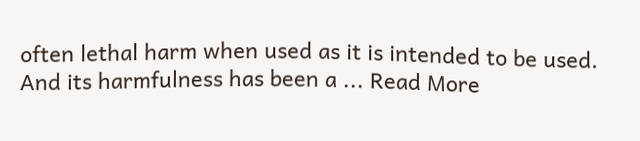often lethal harm when used as it is intended to be used. And its harmfulness has been a ... Read More